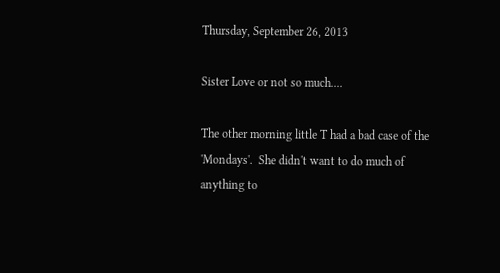Thursday, September 26, 2013

Sister Love or not so much....

The other morning little T had a bad case of the 'Mondays'.  She didn't want to do much of anything to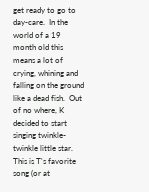get ready to go to day-care.  In the world of a 19 month old this means a lot of crying, whining and falling on the ground like a dead fish.  Out of no where, K decided to start singing twinkle-twinkle little star.  This is T's favorite song (or at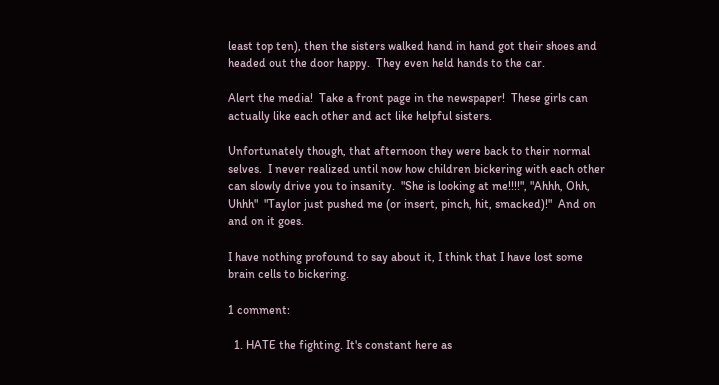least top ten), then the sisters walked hand in hand got their shoes and headed out the door happy.  They even held hands to the car.

Alert the media!  Take a front page in the newspaper!  These girls can actually like each other and act like helpful sisters.

Unfortunately though, that afternoon they were back to their normal selves.  I never realized until now how children bickering with each other can slowly drive you to insanity.  "She is looking at me!!!!", "Ahhh, Ohh, Uhhh"  "Taylor just pushed me (or insert, pinch, hit, smacked)!"  And on and on it goes.

I have nothing profound to say about it, I think that I have lost some brain cells to bickering.

1 comment:

  1. HATE the fighting. It's constant here as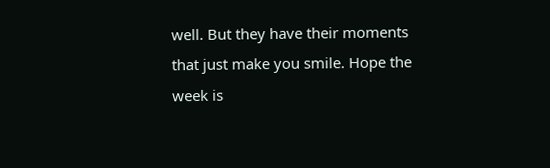well. But they have their moments that just make you smile. Hope the week is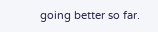going better so far.